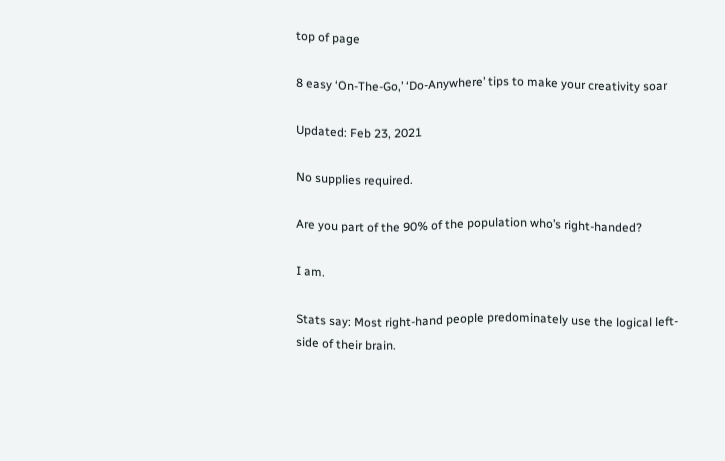top of page

8 easy ‘On-The-Go,’ ‘Do-Anywhere’ tips to make your creativity soar

Updated: Feb 23, 2021

No supplies required.

Are you part of the 90% of the population who’s right-handed?

I am.

Stats say: Most right-hand people predominately use the logical left-side of their brain.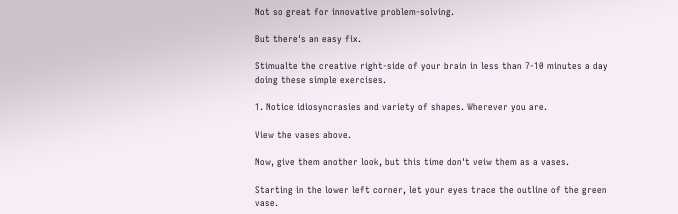Not so great for innovative problem-solving.

But there's an easy fix.

Stimualte the creative right-side of your brain in less than 7-10 minutes a day doing these simple exercises.

1. Notice idiosyncrasies and variety of shapes. Wherever you are.

View the vases above.

Now, give them another look, but this time don't veiw them as a vases.

Starting in the lower left corner, let your eyes trace the outline of the green vase.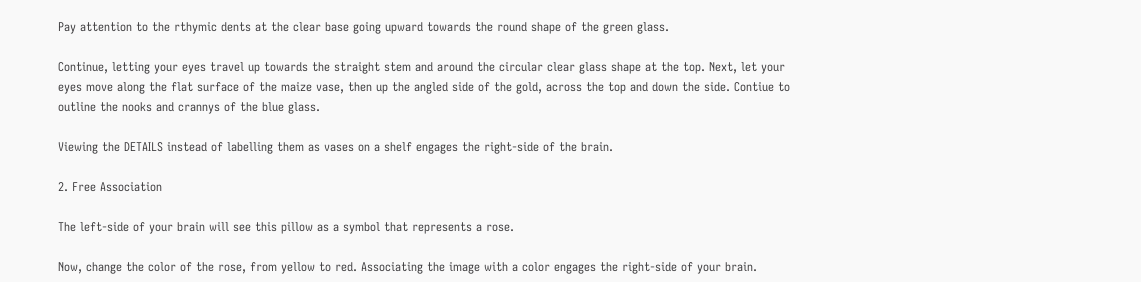Pay attention to the rthymic dents at the clear base going upward towards the round shape of the green glass.

Continue, letting your eyes travel up towards the straight stem and around the circular clear glass shape at the top. Next, let your eyes move along the flat surface of the maize vase, then up the angled side of the gold, across the top and down the side. Contiue to outline the nooks and crannys of the blue glass.

Viewing the DETAILS instead of labelling them as vases on a shelf engages the right-side of the brain.

2. Free Association

The left-side of your brain will see this pillow as a symbol that represents a rose.

Now, change the color of the rose, from yellow to red. Associating the image with a color engages the right-side of your brain.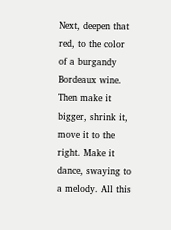Next, deepen that red, to the color of a burgandy Bordeaux wine. Then make it bigger, shrink it, move it to the right. Make it dance, swaying to a melody. All this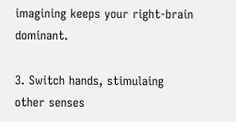imagining keeps your right-brain dominant.

3. Switch hands, stimulaing other senses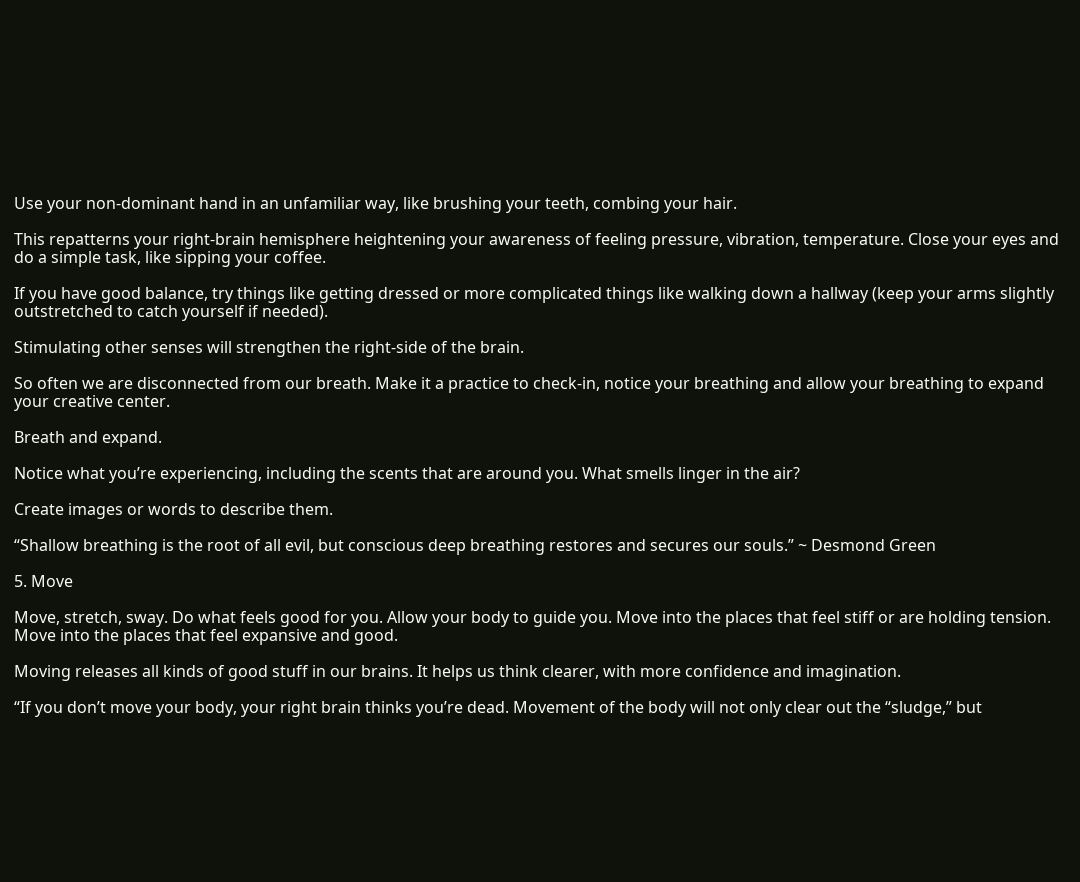Use your non-dominant hand in an unfamiliar way, like brushing your teeth, combing your hair.

This repatterns your right-brain hemisphere heightening your awareness of feeling pressure, vibration, temperature. Close your eyes and do a simple task, like sipping your coffee.

If you have good balance, try things like getting dressed or more complicated things like walking down a hallway (keep your arms slightly outstretched to catch yourself if needed).

Stimulating other senses will strengthen the right-side of the brain.

So often we are disconnected from our breath. Make it a practice to check-in, notice your breathing and allow your breathing to expand your creative center.

Breath and expand.

Notice what you’re experiencing, including the scents that are around you. What smells linger in the air?

Create images or words to describe them.

“Shallow breathing is the root of all evil, but conscious deep breathing restores and secures our souls.” ~ Desmond Green

5. Move

Move, stretch, sway. Do what feels good for you. Allow your body to guide you. Move into the places that feel stiff or are holding tension. Move into the places that feel expansive and good.

Moving releases all kinds of good stuff in our brains. It helps us think clearer, with more confidence and imagination.

“If you don’t move your body, your right brain thinks you’re dead. Movement of the body will not only clear out the “sludge,” but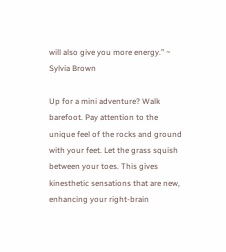will also give you more energy.” ~ Sylvia Brown

Up for a mini adventure? Walk barefoot. Pay attention to the unique feel of the rocks and ground with your feet. Let the grass squish between your toes. This gives kinesthetic sensations that are new, enhancing your right-brain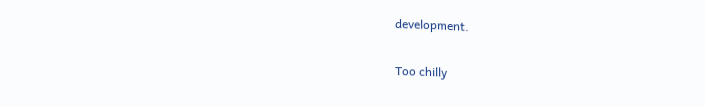development.

Too chilly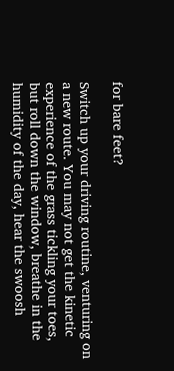for bare feet?

Switch up your driving routine, venturing on a new route. You may not get the kinetic experience of the grass tickling your toes, but roll down the window, breathe in the humidity of the day, hear the swoosh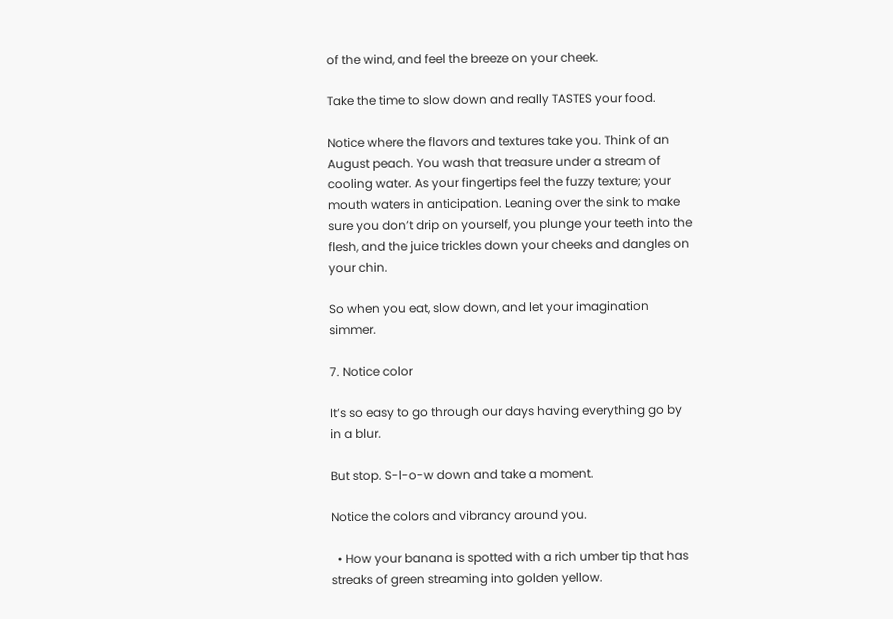of the wind, and feel the breeze on your cheek.

Take the time to slow down and really TASTES your food.

Notice where the flavors and textures take you. Think of an August peach. You wash that treasure under a stream of cooling water. As your fingertips feel the fuzzy texture; your mouth waters in anticipation. Leaning over the sink to make sure you don’t drip on yourself, you plunge your teeth into the flesh, and the juice trickles down your cheeks and dangles on your chin.

So when you eat, slow down, and let your imagination simmer.

7. Notice color

It’s so easy to go through our days having everything go by in a blur.

But stop. S-l-o-w down and take a moment.

Notice the colors and vibrancy around you.

  • How your banana is spotted with a rich umber tip that has streaks of green streaming into golden yellow.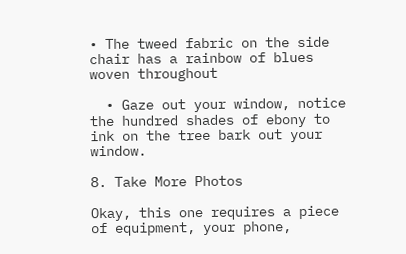• The tweed fabric on the side chair has a rainbow of blues woven throughout

  • Gaze out your window, notice the hundred shades of ebony to ink on the tree bark out your window.

8. Take More Photos

Okay, this one requires a piece of equipment, your phone,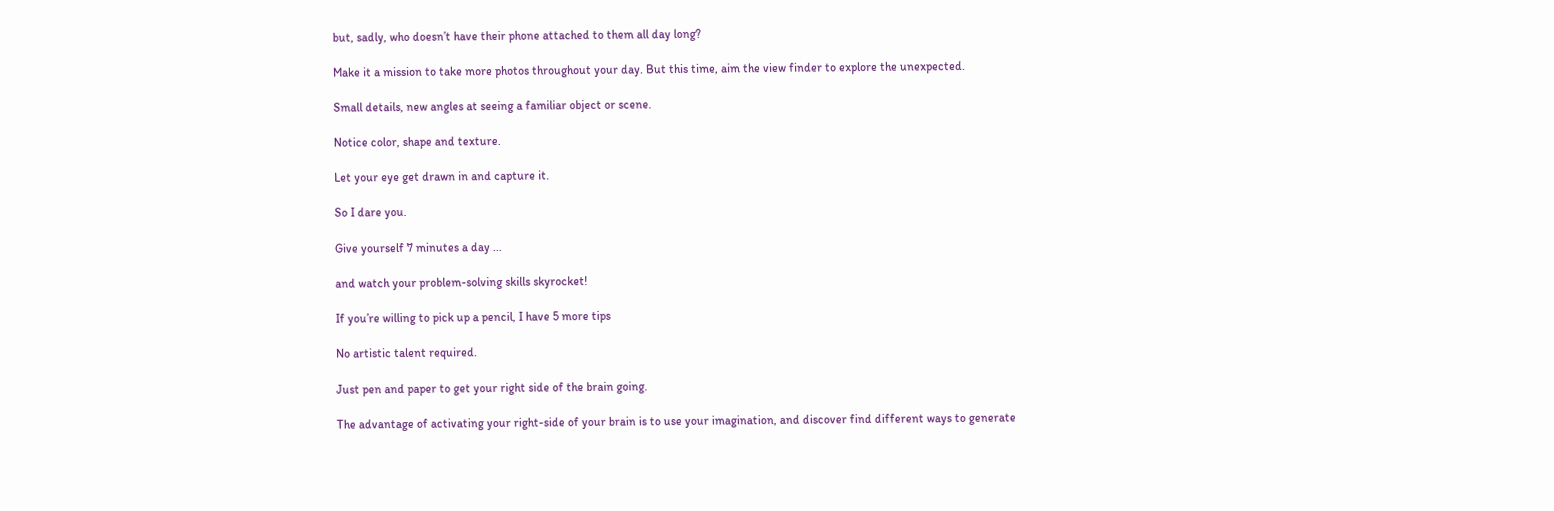but, sadly, who doesn’t have their phone attached to them all day long?

Make it a mission to take more photos throughout your day. But this time, aim the view finder to explore the unexpected.

Small details, new angles at seeing a familiar object or scene.

Notice color, shape and texture.

Let your eye get drawn in and capture it.

So I dare you.

Give yourself 7 minutes a day ...

and watch your problem-solving skills skyrocket!

If you’re willing to pick up a pencil, I have 5 more tips

No artistic talent required.

Just pen and paper to get your right side of the brain going.

The advantage of activating your right-side of your brain is to use your imagination, and discover find different ways to generate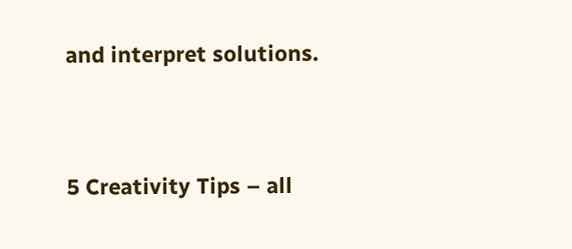and interpret solutions.


5 Creativity Tips – all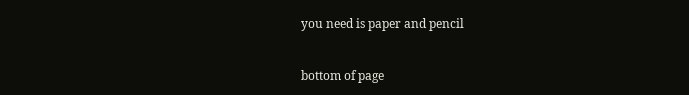you need is paper and pencil


bottom of page